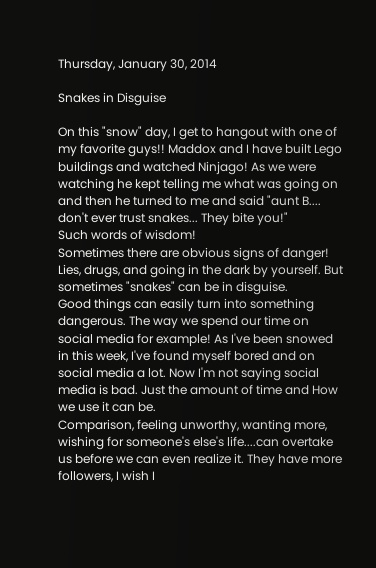Thursday, January 30, 2014

Snakes in Disguise

On this "snow" day, I get to hangout with one of my favorite guys!! Maddox and I have built Lego buildings and watched Ninjago! As we were watching he kept telling me what was going on and then he turned to me and said "aunt B.... don't ever trust snakes... They bite you!"
Such words of wisdom!
Sometimes there are obvious signs of danger! Lies, drugs, and going in the dark by yourself. But sometimes "snakes" can be in disguise.
Good things can easily turn into something dangerous. The way we spend our time on social media for example! As I've been snowed in this week, I've found myself bored and on social media a lot. Now I'm not saying social media is bad. Just the amount of time and How we use it can be.
Comparison, feeling unworthy, wanting more, wishing for someone's else's life....can overtake us before we can even realize it. They have more followers, I wish I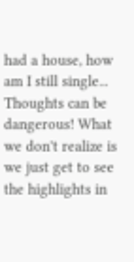had a house, how am I still single... Thoughts can be dangerous! What we don't realize is we just get to see the highlights in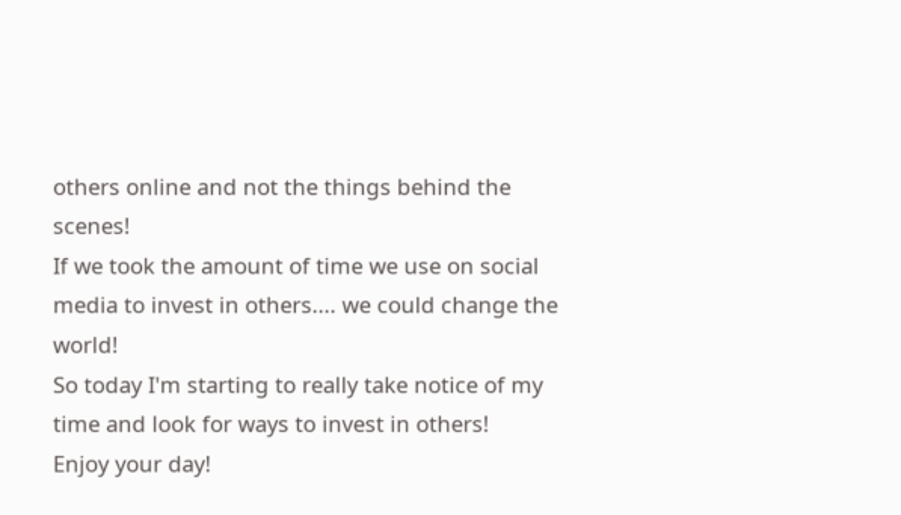others online and not the things behind the scenes!
If we took the amount of time we use on social media to invest in others.... we could change the world!
So today I'm starting to really take notice of my time and look for ways to invest in others!
Enjoy your day!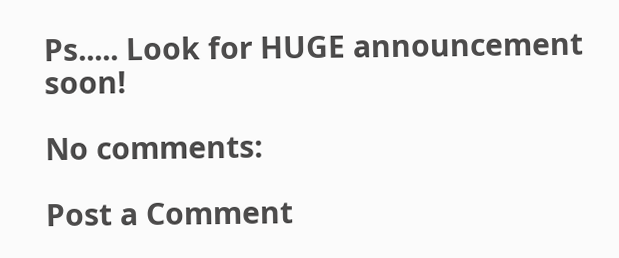Ps..... Look for HUGE announcement soon!

No comments:

Post a Comment